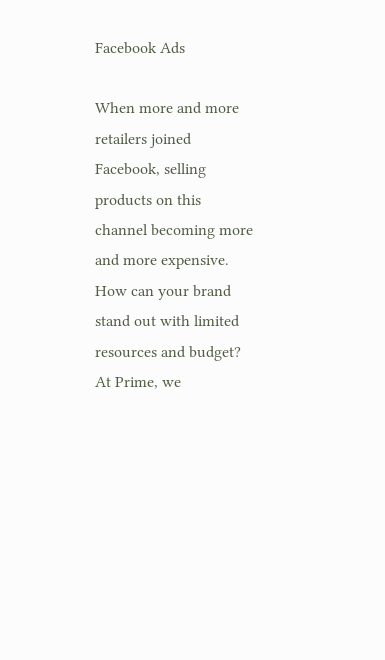Facebook Ads

When more and more retailers joined Facebook, selling products on this channel becoming more and more expensive. How can your brand stand out with limited resources and budget? At Prime, we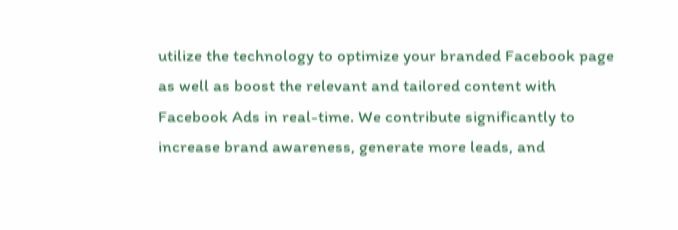utilize the technology to optimize your branded Facebook page as well as boost the relevant and tailored content with Facebook Ads in real-time. We contribute significantly to increase brand awareness, generate more leads, and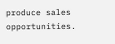produce sales opportunities.